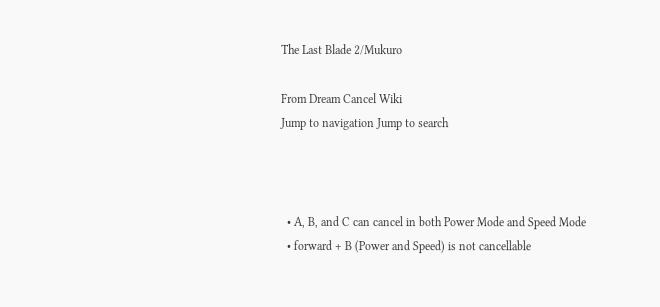The Last Blade 2/Mukuro

From Dream Cancel Wiki
Jump to navigation Jump to search



  • A, B, and C can cancel in both Power Mode and Speed Mode
  • forward + B (Power and Speed) is not cancellable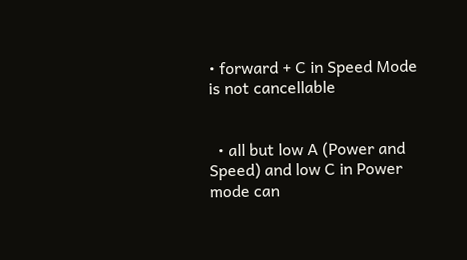• forward + C in Speed Mode is not cancellable


  • all but low A (Power and Speed) and low C in Power mode can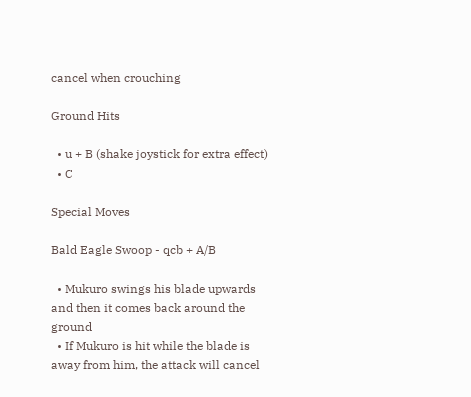cancel when crouching

Ground Hits

  • u + B (shake joystick for extra effect)
  • C

Special Moves

Bald Eagle Swoop - qcb + A/B

  • Mukuro swings his blade upwards and then it comes back around the ground
  • If Mukuro is hit while the blade is away from him, the attack will cancel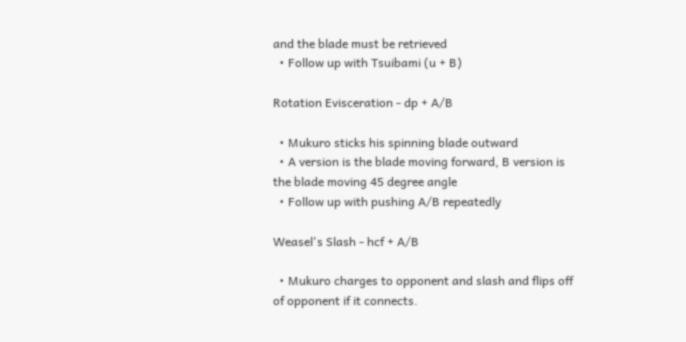and the blade must be retrieved
  • Follow up with Tsuibami (u + B)

Rotation Evisceration - dp + A/B

  • Mukuro sticks his spinning blade outward
  • A version is the blade moving forward, B version is the blade moving 45 degree angle
  • Follow up with pushing A/B repeatedly

Weasel's Slash - hcf + A/B

  • Mukuro charges to opponent and slash and flips off of opponent if it connects.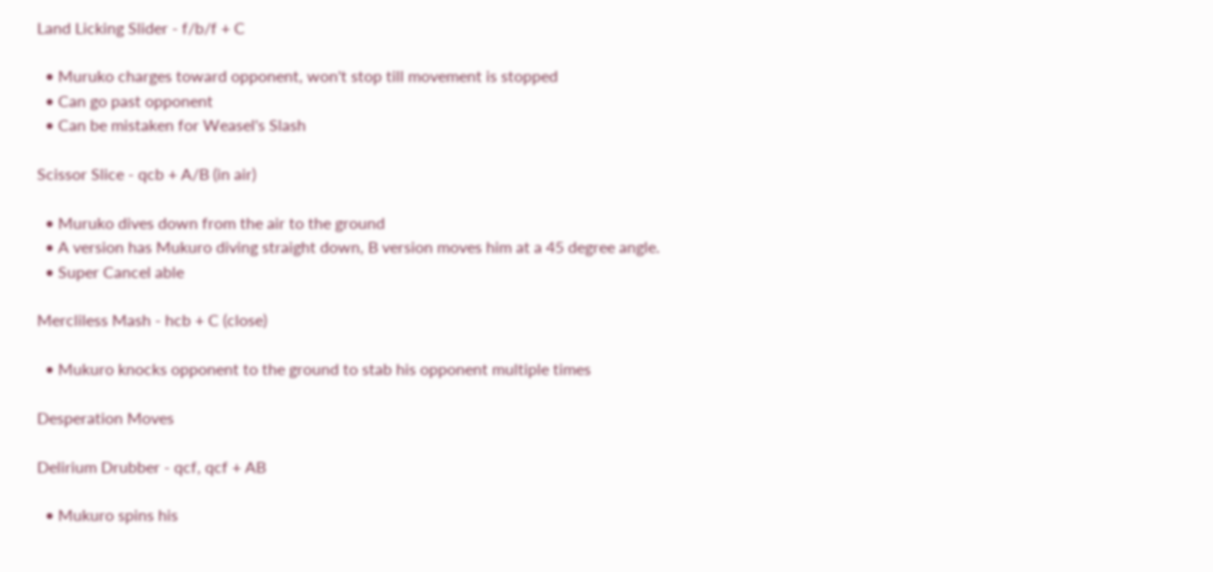Land Licking Slider - f/b/f + C

  • Muruko charges toward opponent, won't stop till movement is stopped
  • Can go past opponent
  • Can be mistaken for Weasel's Slash

Scissor Slice - qcb + A/B (in air)

  • Muruko dives down from the air to the ground
  • A version has Mukuro diving straight down, B version moves him at a 45 degree angle.
  • Super Cancel able

Mercliless Mash - hcb + C (close)

  • Mukuro knocks opponent to the ground to stab his opponent multiple times

Desperation Moves

Delirium Drubber - qcf, qcf + AB

  • Mukuro spins his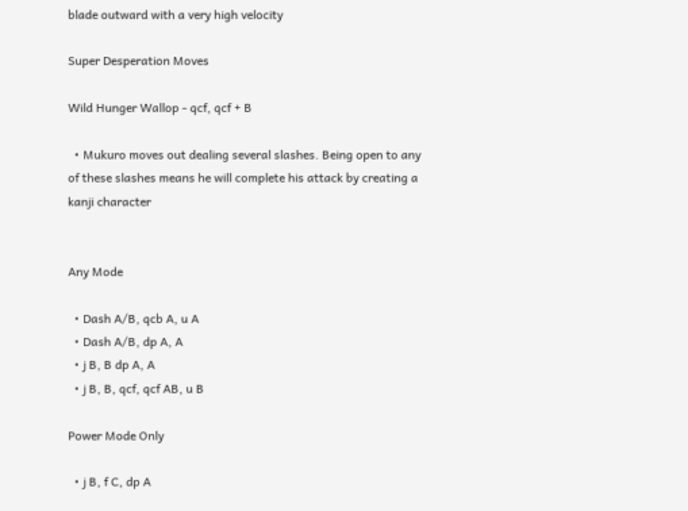blade outward with a very high velocity

Super Desperation Moves

Wild Hunger Wallop - qcf, qcf + B

  • Mukuro moves out dealing several slashes. Being open to any of these slashes means he will complete his attack by creating a kanji character


Any Mode

  • Dash A/B, qcb A, u A
  • Dash A/B, dp A, A
  • j B, B dp A, A
  • j B, B, qcf, qcf AB, u B

Power Mode Only

  • j B, f C, dp A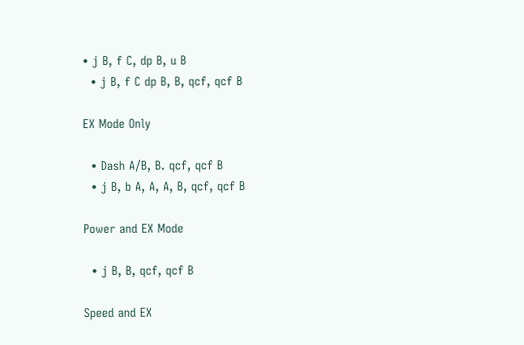• j B, f C, dp B, u B
  • j B, f C dp B, B, qcf, qcf B

EX Mode Only

  • Dash A/B, B. qcf, qcf B
  • j B, b A, A, A, B, qcf, qcf B

Power and EX Mode

  • j B, B, qcf, qcf B

Speed and EX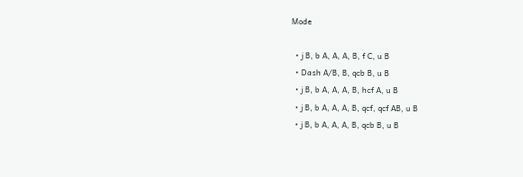Mode

  • j B, b A, A, A, B, f C, u B
  • Dash A/B, B, qcb B, u B
  • j B, b A, A, A, B, hcf A, u B
  • j B, b A, A, A, B, qcf, qcf AB, u B
  • j B, b A, A, A, B, qcb B, u B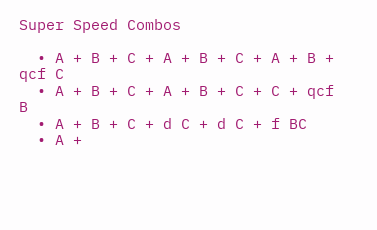Super Speed Combos

  • A + B + C + A + B + C + A + B + qcf C
  • A + B + C + A + B + C + C + qcf B
  • A + B + C + d C + d C + f BC
  • A +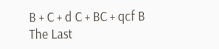B + C + d C + BC + qcf B
The Last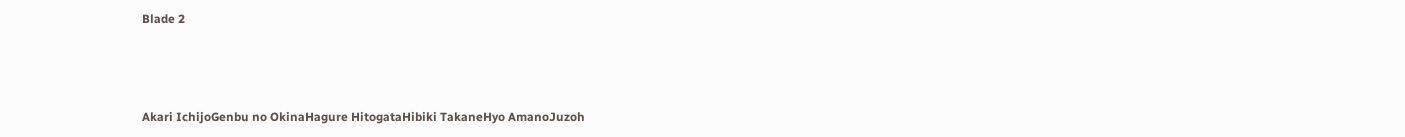Blade 2



Akari IchijoGenbu no OkinaHagure HitogataHibiki TakaneHyo AmanoJuzoh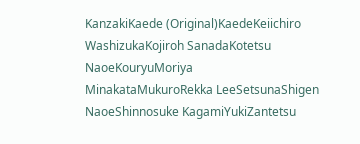KanzakiKaede (Original)KaedeKeiichiro WashizukaKojiroh SanadaKotetsu NaoeKouryuMoriya MinakataMukuroRekka LeeSetsunaShigen NaoeShinnosuke KagamiYukiZantetsu